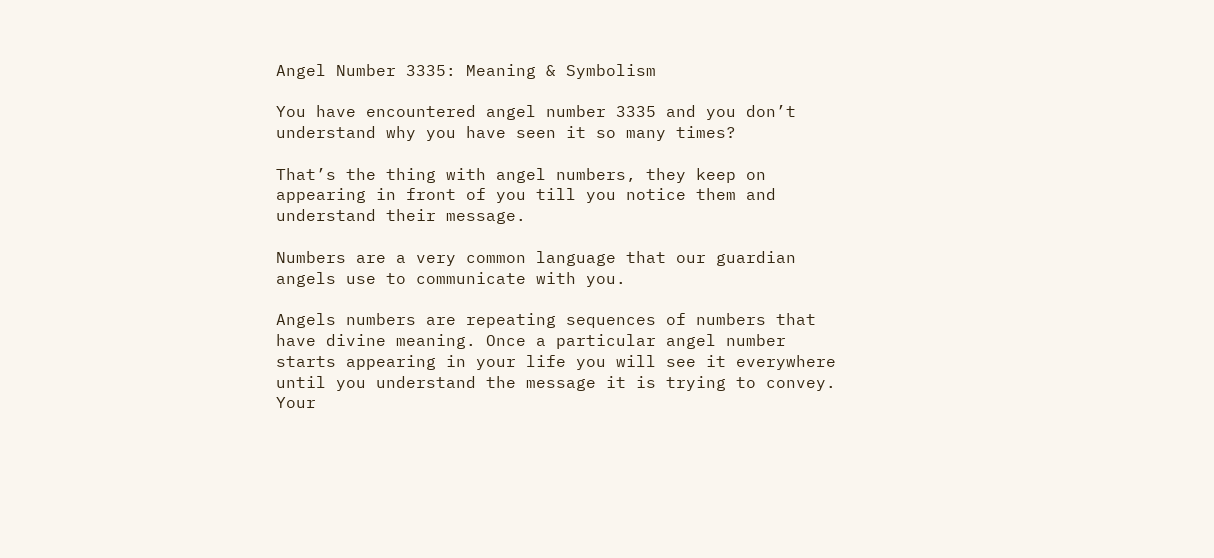Angel Number 3335: Meaning & Symbolism

You have encountered angel number 3335 and you don’t understand why you have seen it so many times?

That’s the thing with angel numbers, they keep on appearing in front of you till you notice them and understand their message.

Numbers are a very common language that our guardian angels use to communicate with you.

Angels numbers are repeating sequences of numbers that have divine meaning. Once a particular angel number starts appearing in your life you will see it everywhere until you understand the message it is trying to convey. Your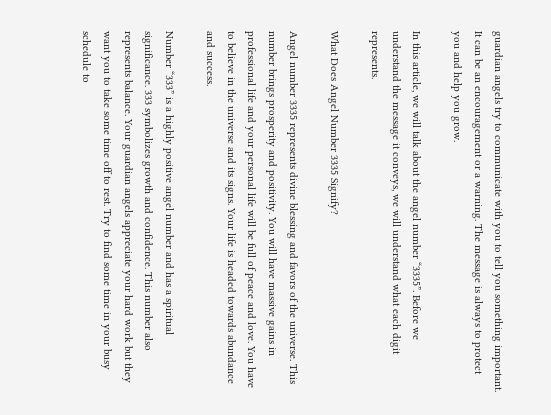guardian angels try to communicate with you to tell you something important. It can be an encouragement or a warning. The message is always to protect you and help you grow.

In this article, we will talk about the angel number “3335”. Before we understand the message it conveys, we will understand what each digit represents.

What Does Angel Number 3335 Signify?

Angel number 3335 represents divine blessing and favors of the universe. This number brings prosperity and positivity. You will have massive gains in professional life and your personal life will be full of peace and love. You have to believe in the universe and its signs. Your life is headed towards abundance and success.

Number “333” is a highly positive angel number and has a spiritual significance. 333 symbolizes growth and confidence. This number also represents balance. Your guardian angels appreciate your hard work but they want you to take some time off to rest. Try to find some time in your busy schedule to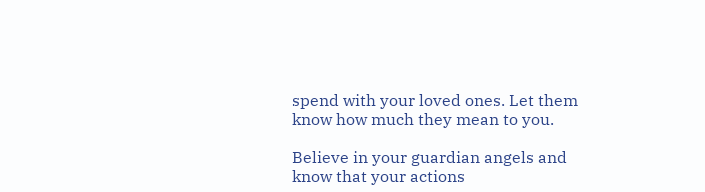spend with your loved ones. Let them know how much they mean to you.

Believe in your guardian angels and know that your actions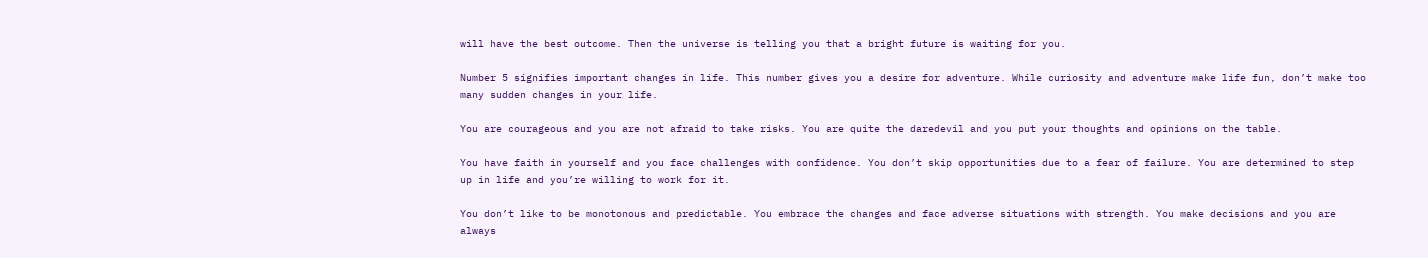will have the best outcome. Then the universe is telling you that a bright future is waiting for you.

Number 5 signifies important changes in life. This number gives you a desire for adventure. While curiosity and adventure make life fun, don’t make too many sudden changes in your life.

You are courageous and you are not afraid to take risks. You are quite the daredevil and you put your thoughts and opinions on the table.

You have faith in yourself and you face challenges with confidence. You don’t skip opportunities due to a fear of failure. You are determined to step up in life and you’re willing to work for it.

You don’t like to be monotonous and predictable. You embrace the changes and face adverse situations with strength. You make decisions and you are always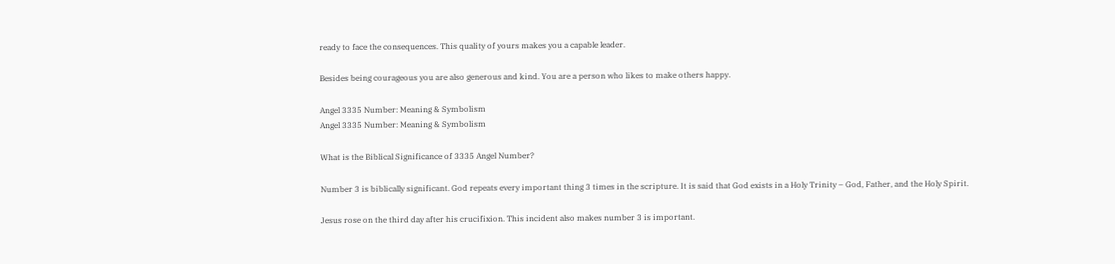ready to face the consequences. This quality of yours makes you a capable leader.

Besides being courageous you are also generous and kind. You are a person who likes to make others happy.

Angel 3335 Number: Meaning & Symbolism
Angel 3335 Number: Meaning & Symbolism

What is the Biblical Significance of 3335 Angel Number?

Number 3 is biblically significant. God repeats every important thing 3 times in the scripture. It is said that God exists in a Holy Trinity – God, Father, and the Holy Spirit.

Jesus rose on the third day after his crucifixion. This incident also makes number 3 is important.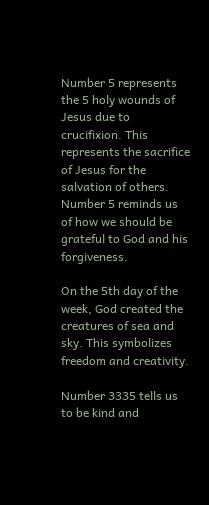Number 5 represents the 5 holy wounds of Jesus due to crucifixion. This represents the sacrifice of Jesus for the salvation of others. Number 5 reminds us of how we should be grateful to God and his forgiveness.

On the 5th day of the week, God created the creatures of sea and sky. This symbolizes freedom and creativity.

Number 3335 tells us to be kind and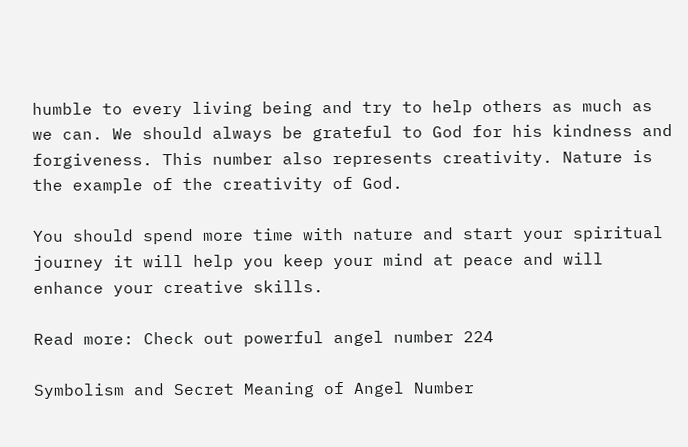humble to every living being and try to help others as much as we can. We should always be grateful to God for his kindness and forgiveness. This number also represents creativity. Nature is the example of the creativity of God.

You should spend more time with nature and start your spiritual journey it will help you keep your mind at peace and will enhance your creative skills.

Read more: Check out powerful angel number 224

Symbolism and Secret Meaning of Angel Number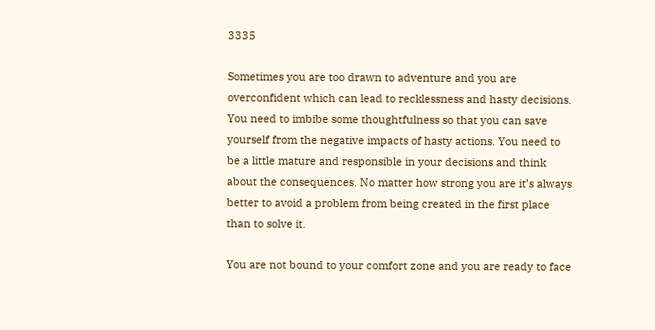3335

Sometimes you are too drawn to adventure and you are overconfident which can lead to recklessness and hasty decisions. You need to imbibe some thoughtfulness so that you can save yourself from the negative impacts of hasty actions. You need to be a little mature and responsible in your decisions and think about the consequences. No matter how strong you are it’s always better to avoid a problem from being created in the first place than to solve it.

You are not bound to your comfort zone and you are ready to face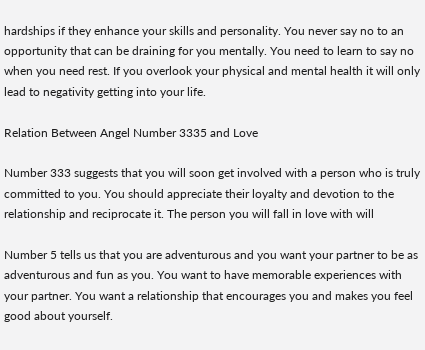hardships if they enhance your skills and personality. You never say no to an opportunity that can be draining for you mentally. You need to learn to say no when you need rest. If you overlook your physical and mental health it will only lead to negativity getting into your life.

Relation Between Angel Number 3335 and Love

Number 333 suggests that you will soon get involved with a person who is truly committed to you. You should appreciate their loyalty and devotion to the relationship and reciprocate it. The person you will fall in love with will

Number 5 tells us that you are adventurous and you want your partner to be as adventurous and fun as you. You want to have memorable experiences with your partner. You want a relationship that encourages you and makes you feel good about yourself.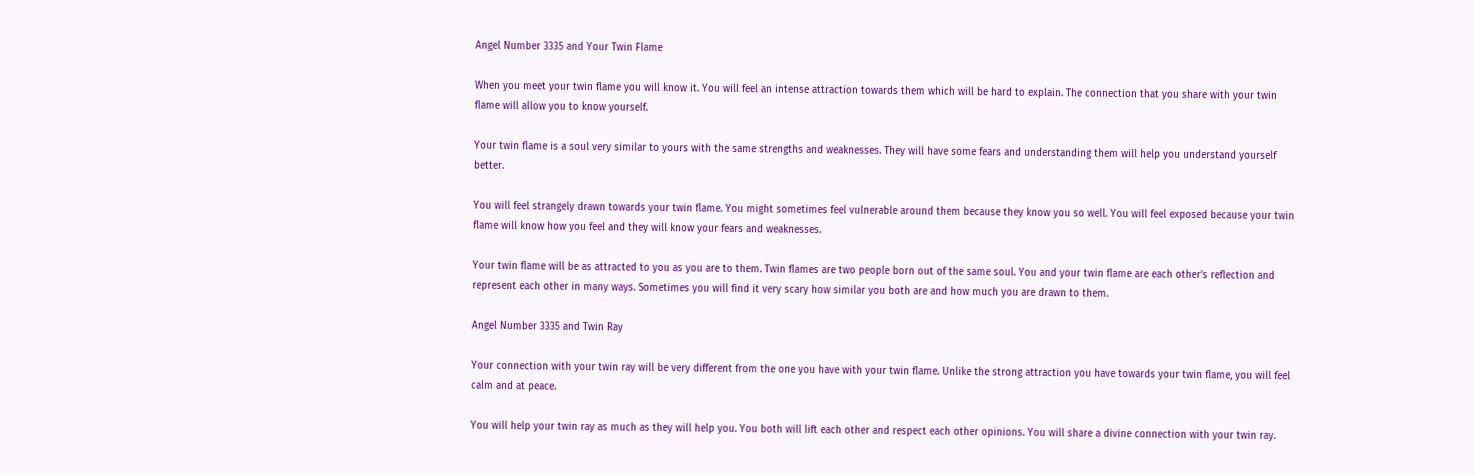Angel Number 3335 and Your Twin Flame

When you meet your twin flame you will know it. You will feel an intense attraction towards them which will be hard to explain. The connection that you share with your twin flame will allow you to know yourself.

Your twin flame is a soul very similar to yours with the same strengths and weaknesses. They will have some fears and understanding them will help you understand yourself better.

You will feel strangely drawn towards your twin flame. You might sometimes feel vulnerable around them because they know you so well. You will feel exposed because your twin flame will know how you feel and they will know your fears and weaknesses.

Your twin flame will be as attracted to you as you are to them. Twin flames are two people born out of the same soul. You and your twin flame are each other’s reflection and represent each other in many ways. Sometimes you will find it very scary how similar you both are and how much you are drawn to them.

Angel Number 3335 and Twin Ray

Your connection with your twin ray will be very different from the one you have with your twin flame. Unlike the strong attraction you have towards your twin flame, you will feel calm and at peace.

You will help your twin ray as much as they will help you. You both will lift each other and respect each other opinions. You will share a divine connection with your twin ray.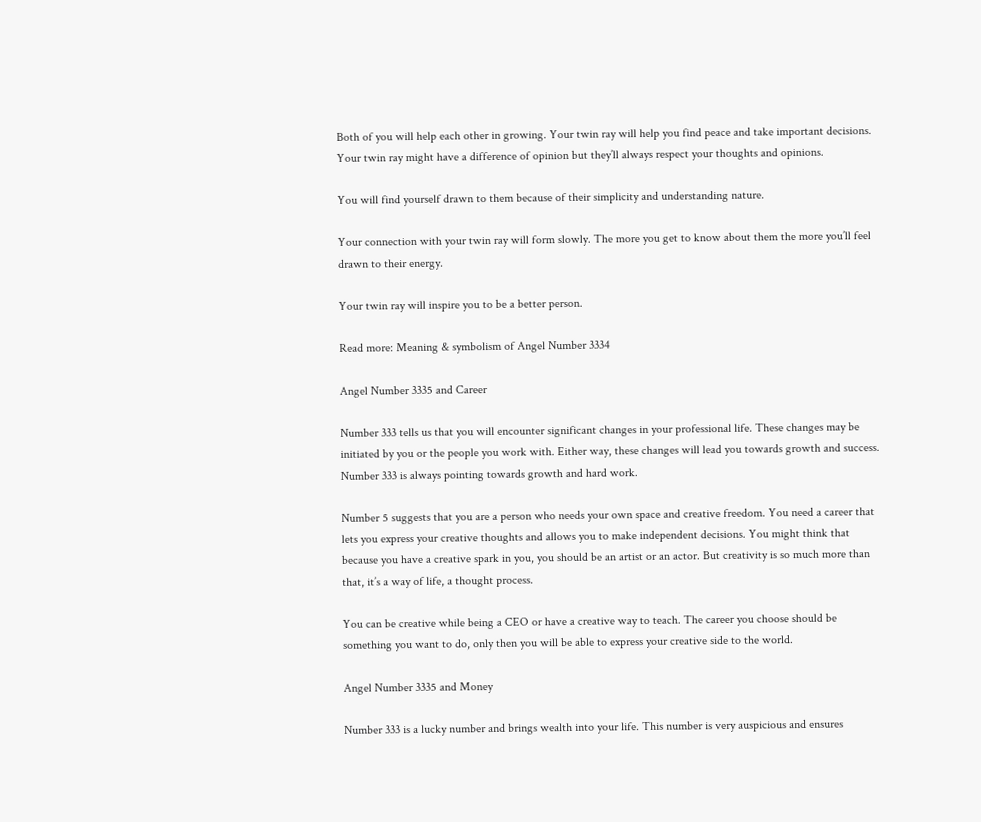Both of you will help each other in growing. Your twin ray will help you find peace and take important decisions. Your twin ray might have a difference of opinion but they’ll always respect your thoughts and opinions.

You will find yourself drawn to them because of their simplicity and understanding nature.

Your connection with your twin ray will form slowly. The more you get to know about them the more you’ll feel drawn to their energy.

Your twin ray will inspire you to be a better person.

Read more: Meaning & symbolism of Angel Number 3334

Angel Number 3335 and Career

Number 333 tells us that you will encounter significant changes in your professional life. These changes may be initiated by you or the people you work with. Either way, these changes will lead you towards growth and success. Number 333 is always pointing towards growth and hard work.

Number 5 suggests that you are a person who needs your own space and creative freedom. You need a career that lets you express your creative thoughts and allows you to make independent decisions. You might think that because you have a creative spark in you, you should be an artist or an actor. But creativity is so much more than that, it’s a way of life, a thought process.

You can be creative while being a CEO or have a creative way to teach. The career you choose should be something you want to do, only then you will be able to express your creative side to the world.

Angel Number 3335 and Money

Number 333 is a lucky number and brings wealth into your life. This number is very auspicious and ensures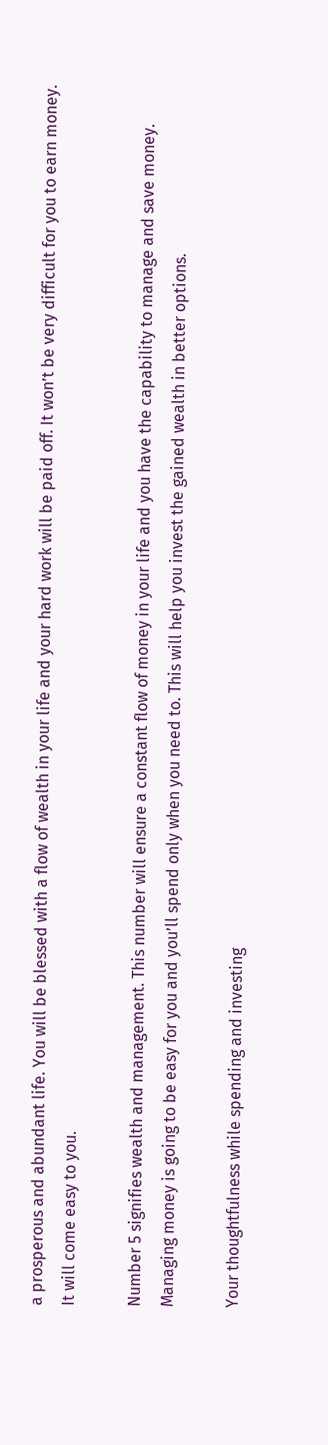a prosperous and abundant life. You will be blessed with a flow of wealth in your life and your hard work will be paid off. It won’t be very difficult for you to earn money. It will come easy to you.

Number 5 signifies wealth and management. This number will ensure a constant flow of money in your life and you have the capability to manage and save money. Managing money is going to be easy for you and you’ll spend only when you need to. This will help you invest the gained wealth in better options.

Your thoughtfulness while spending and investing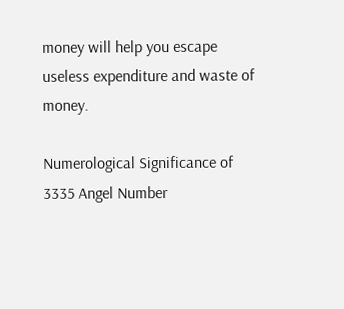money will help you escape useless expenditure and waste of money.

Numerological Significance of 3335 Angel Number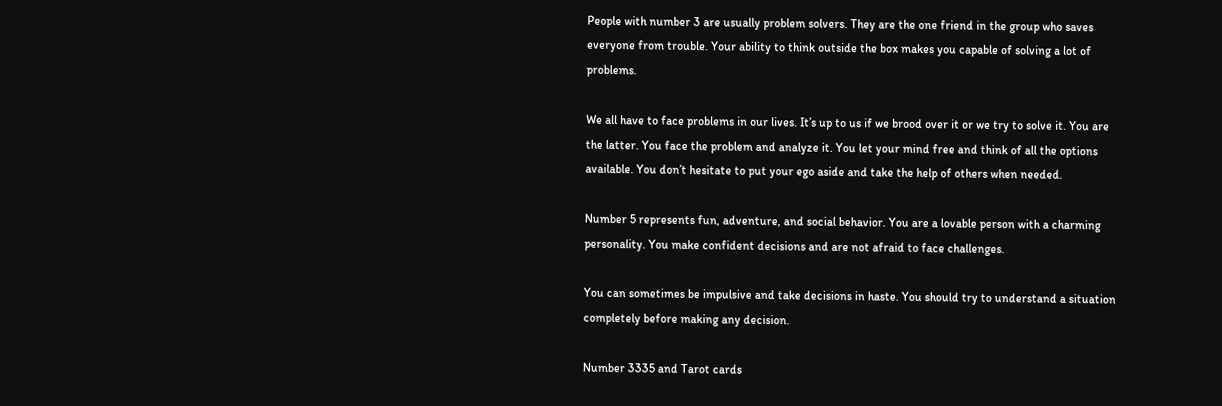People with number 3 are usually problem solvers. They are the one friend in the group who saves everyone from trouble. Your ability to think outside the box makes you capable of solving a lot of problems.

We all have to face problems in our lives. It’s up to us if we brood over it or we try to solve it. You are the latter. You face the problem and analyze it. You let your mind free and think of all the options available. You don’t hesitate to put your ego aside and take the help of others when needed.

Number 5 represents fun, adventure, and social behavior. You are a lovable person with a charming personality. You make confident decisions and are not afraid to face challenges.

You can sometimes be impulsive and take decisions in haste. You should try to understand a situation completely before making any decision.

Number 3335 and Tarot cards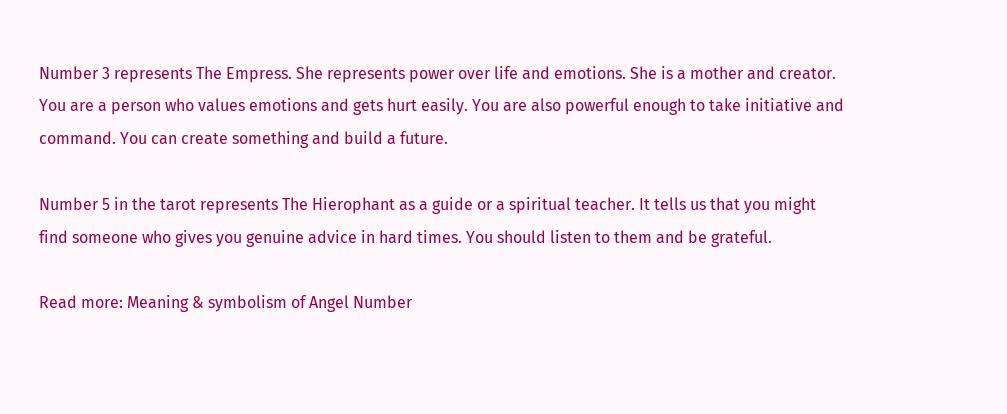Number 3 represents The Empress. She represents power over life and emotions. She is a mother and creator. You are a person who values emotions and gets hurt easily. You are also powerful enough to take initiative and command. You can create something and build a future.

Number 5 in the tarot represents The Hierophant as a guide or a spiritual teacher. It tells us that you might find someone who gives you genuine advice in hard times. You should listen to them and be grateful.

Read more: Meaning & symbolism of Angel Number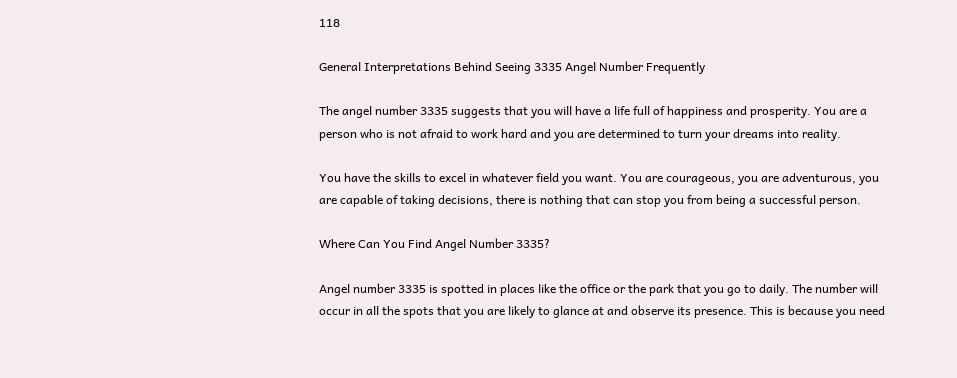118

General Interpretations Behind Seeing 3335 Angel Number Frequently

The angel number 3335 suggests that you will have a life full of happiness and prosperity. You are a person who is not afraid to work hard and you are determined to turn your dreams into reality.

You have the skills to excel in whatever field you want. You are courageous, you are adventurous, you are capable of taking decisions, there is nothing that can stop you from being a successful person.

Where Can You Find Angel Number 3335?

Angel number 3335 is spotted in places like the office or the park that you go to daily. The number will occur in all the spots that you are likely to glance at and observe its presence. This is because you need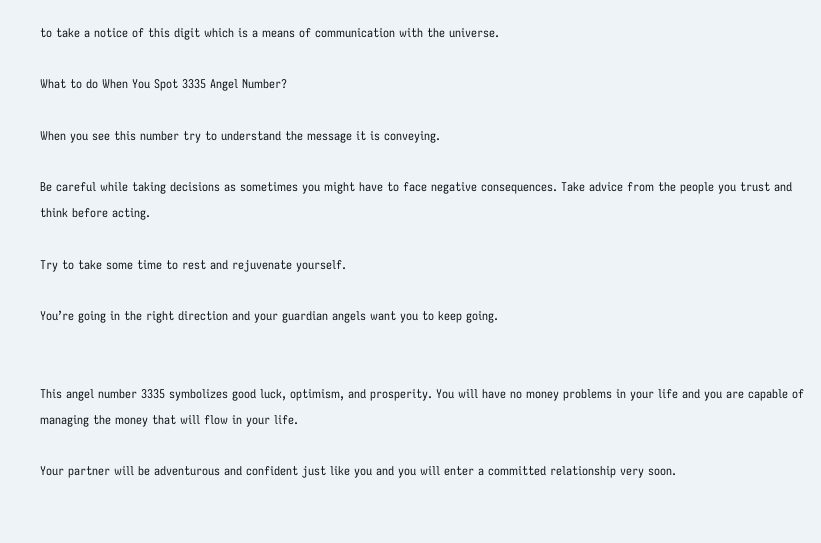to take a notice of this digit which is a means of communication with the universe.

What to do When You Spot 3335 Angel Number?

When you see this number try to understand the message it is conveying.

Be careful while taking decisions as sometimes you might have to face negative consequences. Take advice from the people you trust and think before acting.

Try to take some time to rest and rejuvenate yourself.

You’re going in the right direction and your guardian angels want you to keep going.


This angel number 3335 symbolizes good luck, optimism, and prosperity. You will have no money problems in your life and you are capable of managing the money that will flow in your life.

Your partner will be adventurous and confident just like you and you will enter a committed relationship very soon.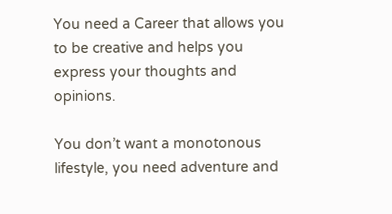You need a Career that allows you to be creative and helps you express your thoughts and opinions.

You don’t want a monotonous lifestyle, you need adventure and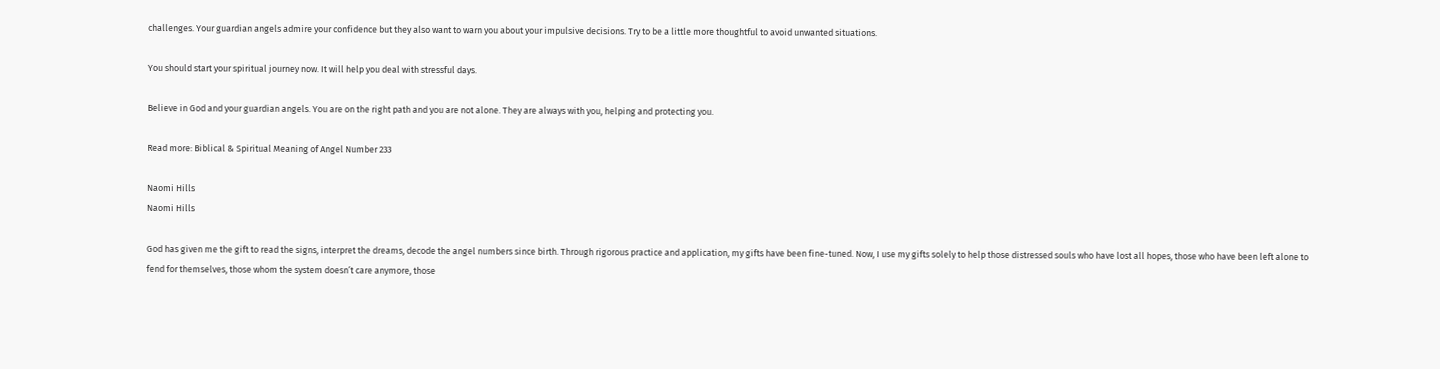challenges. Your guardian angels admire your confidence but they also want to warn you about your impulsive decisions. Try to be a little more thoughtful to avoid unwanted situations.

You should start your spiritual journey now. It will help you deal with stressful days.

Believe in God and your guardian angels. You are on the right path and you are not alone. They are always with you, helping and protecting you.

Read more: Biblical & Spiritual Meaning of Angel Number 233

Naomi Hills
Naomi Hills

God has given me the gift to read the signs, interpret the dreams, decode the angel numbers since birth. Through rigorous practice and application, my gifts have been fine-tuned. Now, I use my gifts solely to help those distressed souls who have lost all hopes, those who have been left alone to fend for themselves, those whom the system doesn’t care anymore, those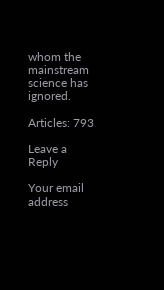whom the mainstream science has ignored.

Articles: 793

Leave a Reply

Your email address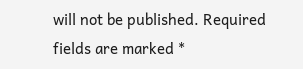will not be published. Required fields are marked *